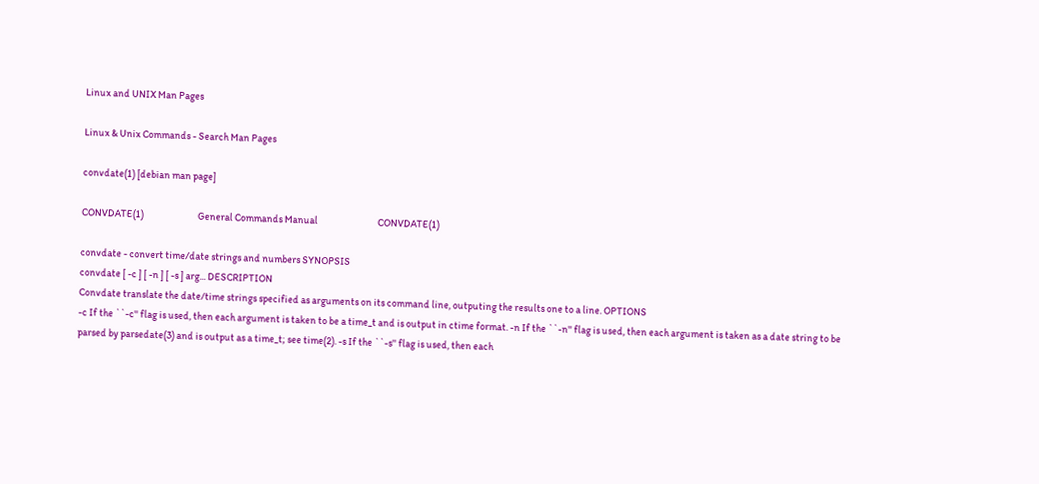Linux and UNIX Man Pages

Linux & Unix Commands - Search Man Pages

convdate(1) [debian man page]

CONVDATE(1)                           General Commands Manual                              CONVDATE(1)

convdate - convert time/date strings and numbers SYNOPSIS
convdate [ -c ] [ -n ] [ -s ] arg... DESCRIPTION
Convdate translate the date/time strings specified as arguments on its command line, outputing the results one to a line. OPTIONS
-c If the ``-c'' flag is used, then each argument is taken to be a time_t and is output in ctime format. -n If the ``-n'' flag is used, then each argument is taken as a date string to be parsed by parsedate(3) and is output as a time_t; see time(2). -s If the ``-s'' flag is used, then each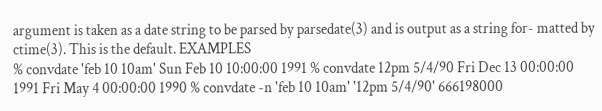argument is taken as a date string to be parsed by parsedate(3) and is output as a string for- matted by ctime(3). This is the default. EXAMPLES
% convdate 'feb 10 10am' Sun Feb 10 10:00:00 1991 % convdate 12pm 5/4/90 Fri Dec 13 00:00:00 1991 Fri May 4 00:00:00 1990 % convdate -n 'feb 10 10am' '12pm 5/4/90' 666198000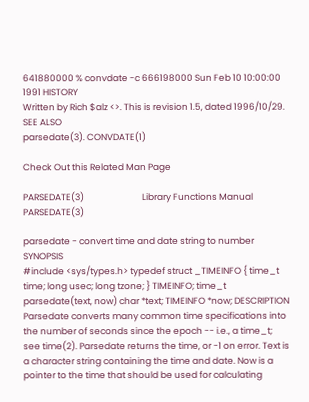641880000 % convdate -c 666198000 Sun Feb 10 10:00:00 1991 HISTORY
Written by Rich $alz <>. This is revision 1.5, dated 1996/10/29. SEE ALSO
parsedate(3). CONVDATE(1)

Check Out this Related Man Page

PARSEDATE(3)                             Library Functions Manual                             PARSEDATE(3)

parsedate - convert time and date string to number SYNOPSIS
#include <sys/types.h> typedef struct _TIMEINFO { time_t time; long usec; long tzone; } TIMEINFO; time_t parsedate(text, now) char *text; TIMEINFO *now; DESCRIPTION
Parsedate converts many common time specifications into the number of seconds since the epoch -- i.e., a time_t; see time(2). Parsedate returns the time, or -1 on error. Text is a character string containing the time and date. Now is a pointer to the time that should be used for calculating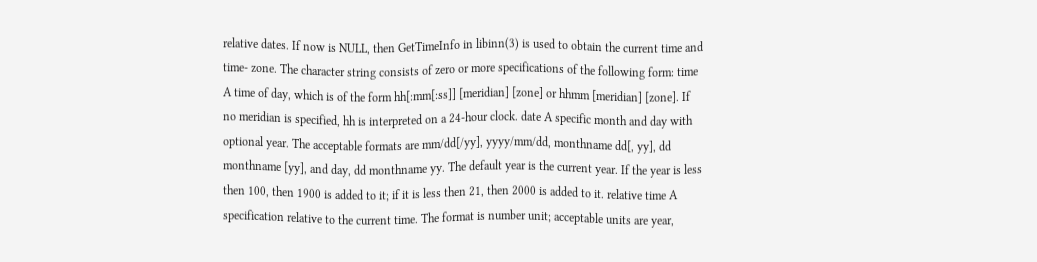relative dates. If now is NULL, then GetTimeInfo in libinn(3) is used to obtain the current time and time- zone. The character string consists of zero or more specifications of the following form: time A time of day, which is of the form hh[:mm[:ss]] [meridian] [zone] or hhmm [meridian] [zone]. If no meridian is specified, hh is interpreted on a 24-hour clock. date A specific month and day with optional year. The acceptable formats are mm/dd[/yy], yyyy/mm/dd, monthname dd[, yy], dd monthname [yy], and day, dd monthname yy. The default year is the current year. If the year is less then 100, then 1900 is added to it; if it is less then 21, then 2000 is added to it. relative time A specification relative to the current time. The format is number unit; acceptable units are year,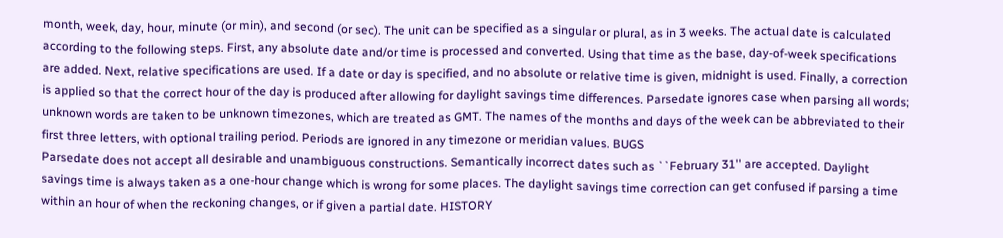month, week, day, hour, minute (or min), and second (or sec). The unit can be specified as a singular or plural, as in 3 weeks. The actual date is calculated according to the following steps. First, any absolute date and/or time is processed and converted. Using that time as the base, day-of-week specifications are added. Next, relative specifications are used. If a date or day is specified, and no absolute or relative time is given, midnight is used. Finally, a correction is applied so that the correct hour of the day is produced after allowing for daylight savings time differences. Parsedate ignores case when parsing all words; unknown words are taken to be unknown timezones, which are treated as GMT. The names of the months and days of the week can be abbreviated to their first three letters, with optional trailing period. Periods are ignored in any timezone or meridian values. BUGS
Parsedate does not accept all desirable and unambiguous constructions. Semantically incorrect dates such as ``February 31'' are accepted. Daylight savings time is always taken as a one-hour change which is wrong for some places. The daylight savings time correction can get confused if parsing a time within an hour of when the reckoning changes, or if given a partial date. HISTORY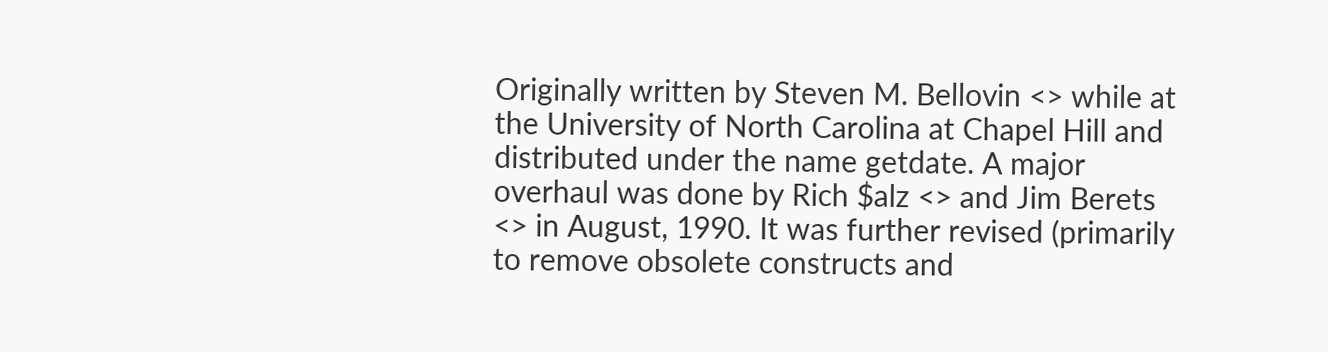Originally written by Steven M. Bellovin <> while at the University of North Carolina at Chapel Hill and distributed under the name getdate. A major overhaul was done by Rich $alz <> and Jim Berets <> in August, 1990. It was further revised (primarily to remove obsolete constructs and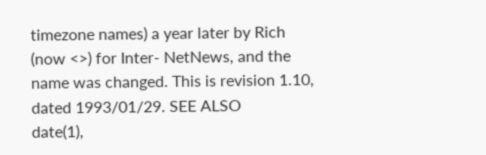timezone names) a year later by Rich (now <>) for Inter- NetNews, and the name was changed. This is revision 1.10, dated 1993/01/29. SEE ALSO
date(1),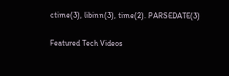ctime(3), libinn(3), time(2). PARSEDATE(3)

Featured Tech Videos